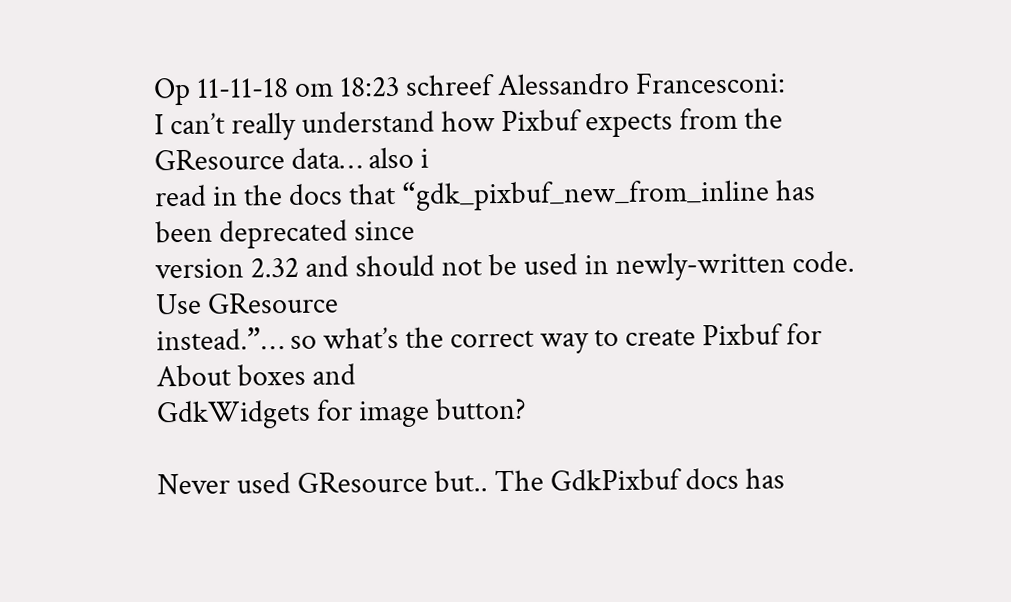Op 11-11-18 om 18:23 schreef Alessandro Francesconi:
I can’t really understand how Pixbuf expects from the GResource data… also i
read in the docs that “gdk_pixbuf_new_from_inline has been deprecated since
version 2.32 and should not be used in newly-written code. Use GResource
instead.”… so what’s the correct way to create Pixbuf for About boxes and
GdkWidgets for image button?

Never used GResource but.. The GdkPixbuf docs has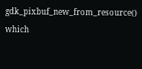gdk_pixbuf_new_from_resource() which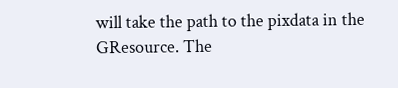will take the path to the pixdata in the GResource. The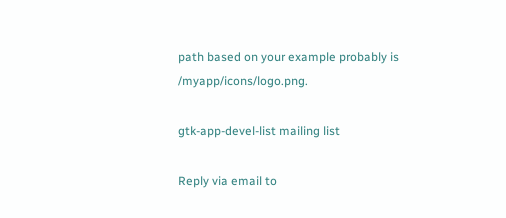path based on your example probably is /myapp/icons/logo.png.

gtk-app-devel-list mailing list

Reply via email to